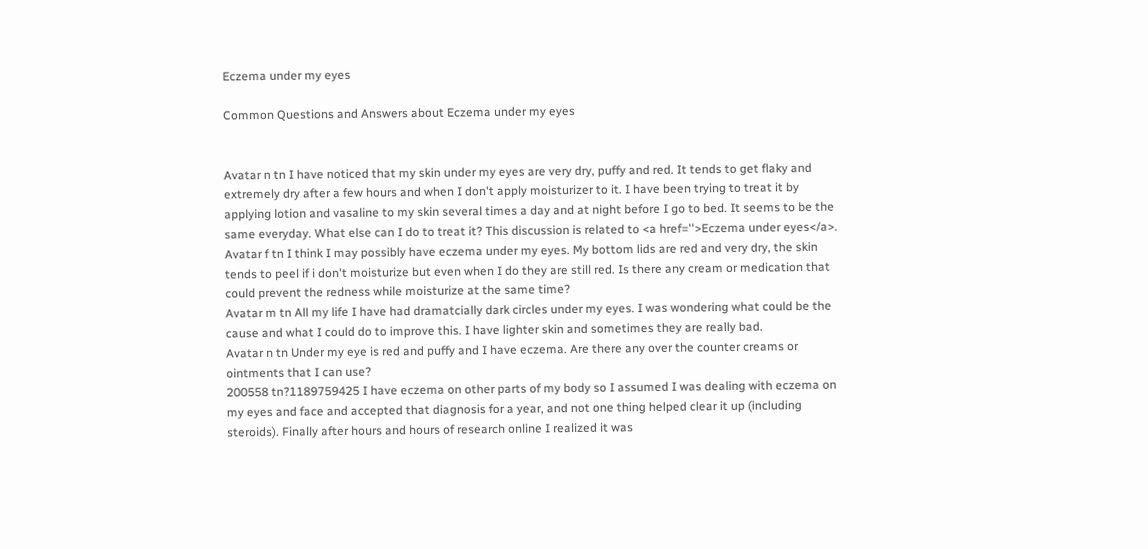Eczema under my eyes

Common Questions and Answers about Eczema under my eyes


Avatar n tn I have noticed that my skin under my eyes are very dry, puffy and red. It tends to get flaky and extremely dry after a few hours and when I don't apply moisturizer to it. I have been trying to treat it by applying lotion and vasaline to my skin several times a day and at night before I go to bed. It seems to be the same everyday. What else can I do to treat it? This discussion is related to <a href=''>Eczema under eyes</a>.
Avatar f tn I think I may possibly have eczema under my eyes. My bottom lids are red and very dry, the skin tends to peel if i don't moisturize but even when I do they are still red. Is there any cream or medication that could prevent the redness while moisturize at the same time?
Avatar m tn All my life I have had dramatcially dark circles under my eyes. I was wondering what could be the cause and what I could do to improve this. I have lighter skin and sometimes they are really bad.
Avatar n tn Under my eye is red and puffy and I have eczema. Are there any over the counter creams or ointments that I can use?
200558 tn?1189759425 I have eczema on other parts of my body so I assumed I was dealing with eczema on my eyes and face and accepted that diagnosis for a year, and not one thing helped clear it up (including steroids). Finally after hours and hours of research online I realized it was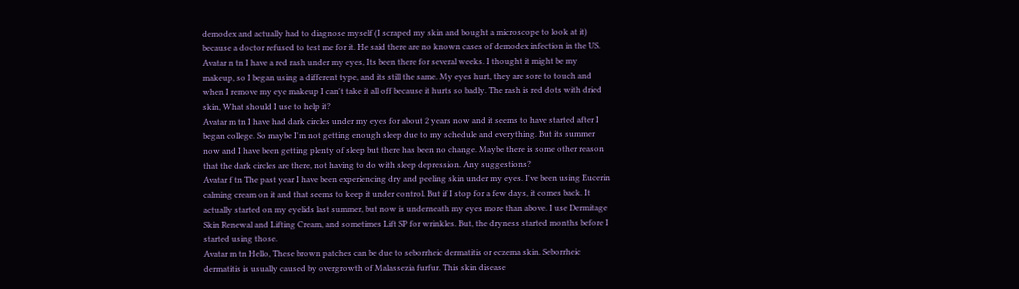demodex and actually had to diagnose myself (I scraped my skin and bought a microscope to look at it) because a doctor refused to test me for it. He said there are no known cases of demodex infection in the US.
Avatar n tn I have a red rash under my eyes, Its been there for several weeks. I thought it might be my makeup, so I began using a different type, and its still the same. My eyes hurt, they are sore to touch and when I remove my eye makeup I can't take it all off because it hurts so badly. The rash is red dots with dried skin, What should I use to help it?
Avatar m tn I have had dark circles under my eyes for about 2 years now and it seems to have started after I began college. So maybe I'm not getting enough sleep due to my schedule and everything. But its summer now and I have been getting plenty of sleep but there has been no change. Maybe there is some other reason that the dark circles are there, not having to do with sleep depression. Any suggestions?
Avatar f tn The past year I have been experiencing dry and peeling skin under my eyes. I've been using Eucerin calming cream on it and that seems to keep it under control. But if I stop for a few days, it comes back. It actually started on my eyelids last summer, but now is underneath my eyes more than above. I use Dermitage Skin Renewal and Lifting Cream, and sometimes Lift SP for wrinkles. But, the dryness started months before I started using those.
Avatar m tn Hello, These brown patches can be due to seborrheic dermatitis or eczema skin. Seborrheic dermatitis is usually caused by overgrowth of Malassezia furfur. This skin disease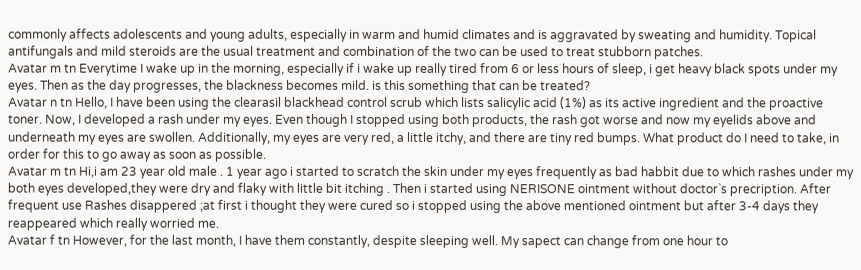commonly affects adolescents and young adults, especially in warm and humid climates and is aggravated by sweating and humidity. Topical antifungals and mild steroids are the usual treatment and combination of the two can be used to treat stubborn patches.
Avatar m tn Everytime I wake up in the morning, especially if i wake up really tired from 6 or less hours of sleep, i get heavy black spots under my eyes. Then as the day progresses, the blackness becomes mild. is this something that can be treated?
Avatar n tn Hello, I have been using the clearasil blackhead control scrub which lists salicylic acid (1%) as its active ingredient and the proactive toner. Now, I developed a rash under my eyes. Even though I stopped using both products, the rash got worse and now my eyelids above and underneath my eyes are swollen. Additionally, my eyes are very red, a little itchy, and there are tiny red bumps. What product do I need to take, in order for this to go away as soon as possible.
Avatar m tn Hi,i am 23 year old male . 1 year ago i started to scratch the skin under my eyes frequently as bad habbit due to which rashes under my both eyes developed,they were dry and flaky with little bit itching . Then i started using NERISONE ointment without doctor`s precription. After frequent use Rashes disappered ;at first i thought they were cured so i stopped using the above mentioned ointment but after 3-4 days they reappeared which really worried me.
Avatar f tn However, for the last month, I have them constantly, despite sleeping well. My sapect can change from one hour to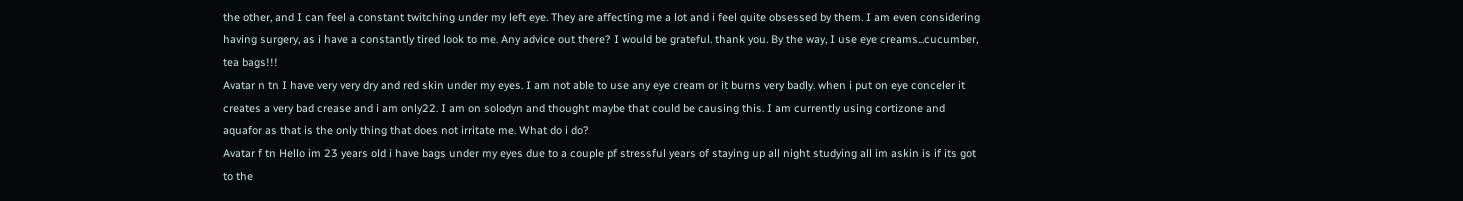the other, and I can feel a constant twitching under my left eye. They are affecting me a lot and i feel quite obsessed by them. I am even considering having surgery, as i have a constantly tired look to me. Any advice out there? I would be grateful. thank you. By the way, I use eye creams...cucumber, tea bags!!!
Avatar n tn I have very very dry and red skin under my eyes. I am not able to use any eye cream or it burns very badly. when i put on eye conceler it creates a very bad crease and i am only22. I am on solodyn and thought maybe that could be causing this. I am currently using cortizone and aquafor as that is the only thing that does not irritate me. What do i do?
Avatar f tn Hello im 23 years old i have bags under my eyes due to a couple pf stressful years of staying up all night studying all im askin is if its got to the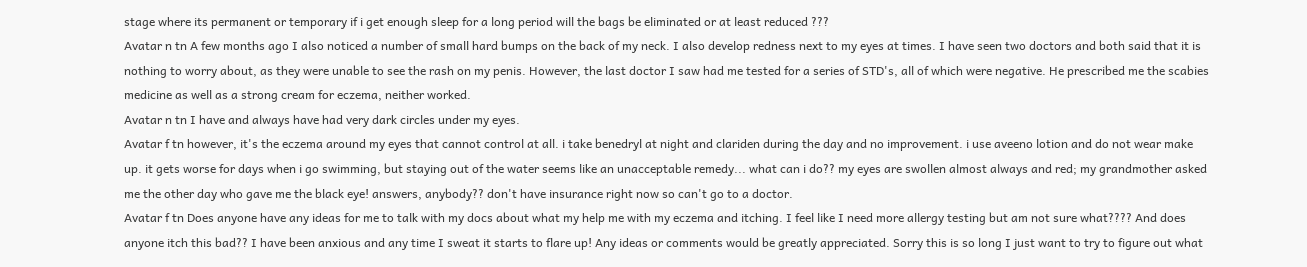stage where its permanent or temporary if i get enough sleep for a long period will the bags be eliminated or at least reduced ???
Avatar n tn A few months ago I also noticed a number of small hard bumps on the back of my neck. I also develop redness next to my eyes at times. I have seen two doctors and both said that it is nothing to worry about, as they were unable to see the rash on my penis. However, the last doctor I saw had me tested for a series of STD's, all of which were negative. He prescribed me the scabies medicine as well as a strong cream for eczema, neither worked.
Avatar n tn I have and always have had very dark circles under my eyes.
Avatar f tn however, it's the eczema around my eyes that cannot control at all. i take benedryl at night and clariden during the day and no improvement. i use aveeno lotion and do not wear make up. it gets worse for days when i go swimming, but staying out of the water seems like an unacceptable remedy... what can i do?? my eyes are swollen almost always and red; my grandmother asked me the other day who gave me the black eye! answers, anybody?? don't have insurance right now so can't go to a doctor.
Avatar f tn Does anyone have any ideas for me to talk with my docs about what my help me with my eczema and itching. I feel like I need more allergy testing but am not sure what???? And does anyone itch this bad?? I have been anxious and any time I sweat it starts to flare up! Any ideas or comments would be greatly appreciated. Sorry this is so long I just want to try to figure out what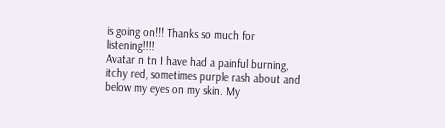is going on!!! Thanks so much for listening!!!!
Avatar n tn I have had a painful burning, itchy red, sometimes purple rash about and below my eyes on my skin. My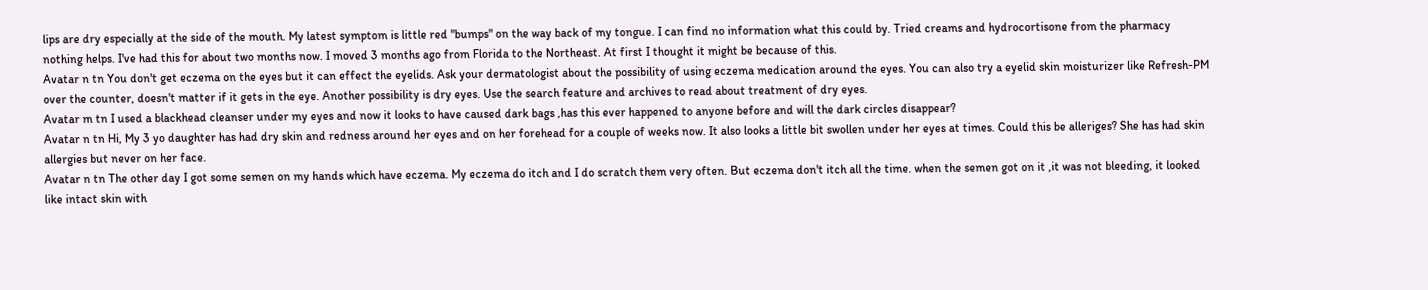lips are dry especially at the side of the mouth. My latest symptom is little red "bumps" on the way back of my tongue. I can find no information what this could by. Tried creams and hydrocortisone from the pharmacy nothing helps. I've had this for about two months now. I moved 3 months ago from Florida to the Northeast. At first I thought it might be because of this.
Avatar n tn You don't get eczema on the eyes but it can effect the eyelids. Ask your dermatologist about the possibility of using eczema medication around the eyes. You can also try a eyelid skin moisturizer like Refresh-PM over the counter, doesn't matter if it gets in the eye. Another possibility is dry eyes. Use the search feature and archives to read about treatment of dry eyes.
Avatar m tn I used a blackhead cleanser under my eyes and now it looks to have caused dark bags ,has this ever happened to anyone before and will the dark circles disappear?
Avatar n tn Hi, My 3 yo daughter has had dry skin and redness around her eyes and on her forehead for a couple of weeks now. It also looks a little bit swollen under her eyes at times. Could this be alleriges? She has had skin allergies but never on her face.
Avatar n tn The other day I got some semen on my hands which have eczema. My eczema do itch and I do scratch them very often. But eczema don't itch all the time. when the semen got on it ,it was not bleeding, it looked like intact skin with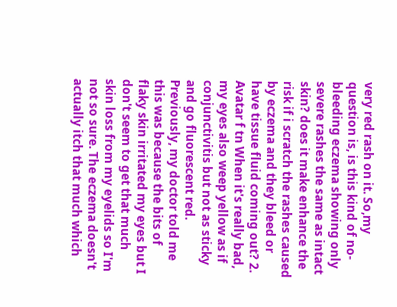very red rash on it. So,my question is, is this kind of no-bleeding eczema showing only severe rashes the same as intact skin? does it make enhance the risk if i scratch the rashes caused by eczema and they bleed or have tissue fluid coming out? 2.
Avatar f tn When it's really bad, my eyes also weep yellow as if conjunctivitis but not as sticky and go fluorescent red. Previously, my doctor told me this was because the bits of flaky skin irritated my eyes but I don't seem to get that much skin loss from my eyelids so I'm not so sure. The eczema doesn't actually itch that much which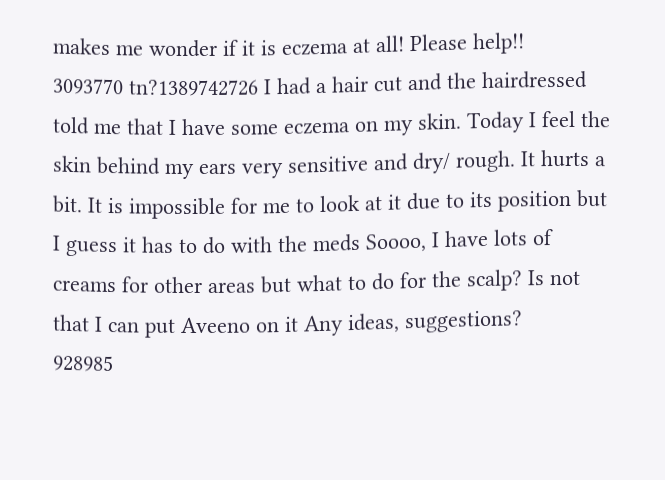makes me wonder if it is eczema at all! Please help!!
3093770 tn?1389742726 I had a hair cut and the hairdressed told me that I have some eczema on my skin. Today I feel the skin behind my ears very sensitive and dry/ rough. It hurts a bit. It is impossible for me to look at it due to its position but I guess it has to do with the meds Soooo, I have lots of creams for other areas but what to do for the scalp? Is not that I can put Aveeno on it Any ideas, suggestions?
928985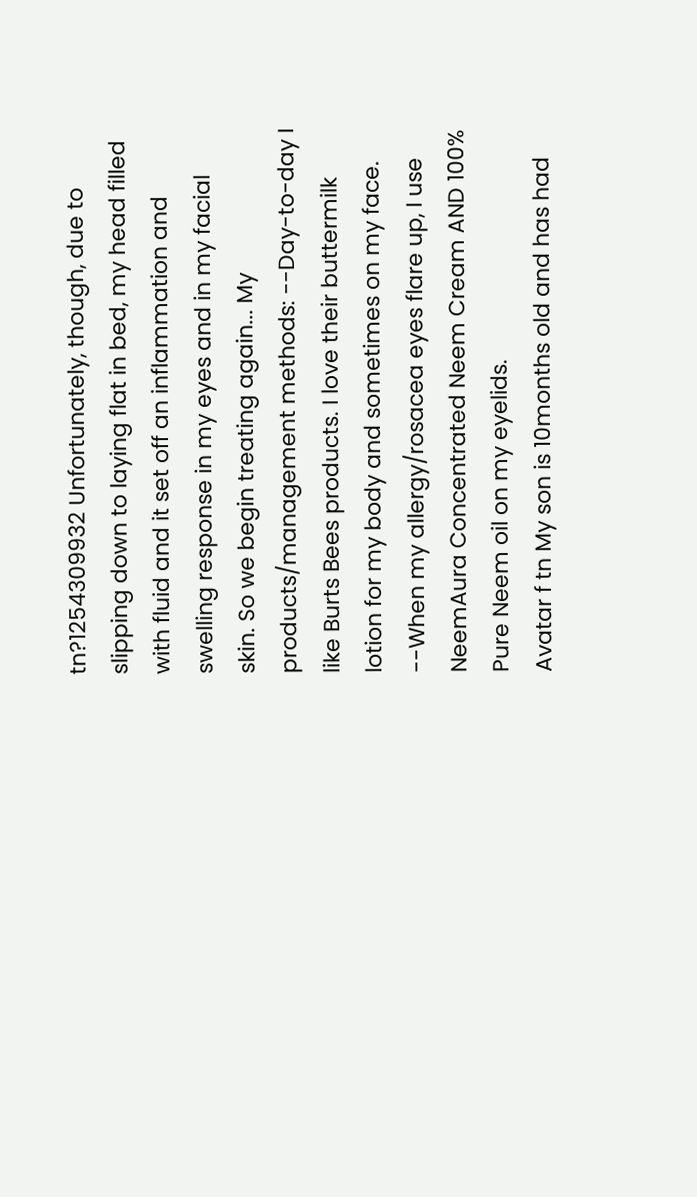tn?1254309932 Unfortunately, though, due to slipping down to laying flat in bed, my head filled with fluid and it set off an inflammation and swelling response in my eyes and in my facial skin. So we begin treating again... My products/management methods: --Day-to-day I like Burts Bees products. I love their buttermilk lotion for my body and sometimes on my face. --When my allergy/rosacea eyes flare up, I use NeemAura Concentrated Neem Cream AND 100% Pure Neem oil on my eyelids.
Avatar f tn My son is 10months old and has had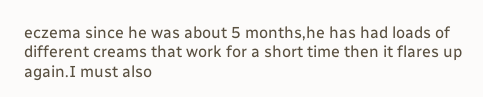eczema since he was about 5 months,he has had loads of different creams that work for a short time then it flares up again.I must also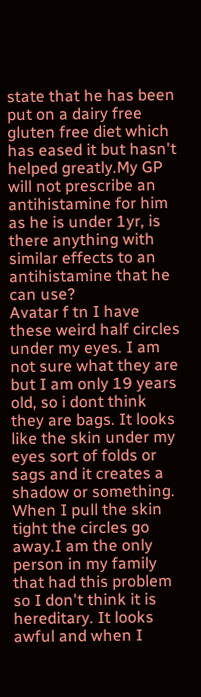state that he has been put on a dairy free gluten free diet which has eased it but hasn't helped greatly.My GP will not prescribe an antihistamine for him as he is under 1yr, is there anything with similar effects to an antihistamine that he can use?
Avatar f tn I have these weird half circles under my eyes. I am not sure what they are but I am only 19 years old, so i dont think they are bags. It looks like the skin under my eyes sort of folds or sags and it creates a shadow or something. When I pull the skin tight the circles go away.I am the only person in my family that had this problem so I don't think it is hereditary. It looks awful and when I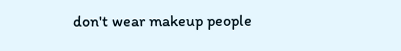don't wear makeup people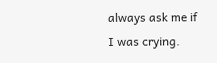always ask me if I was crying.